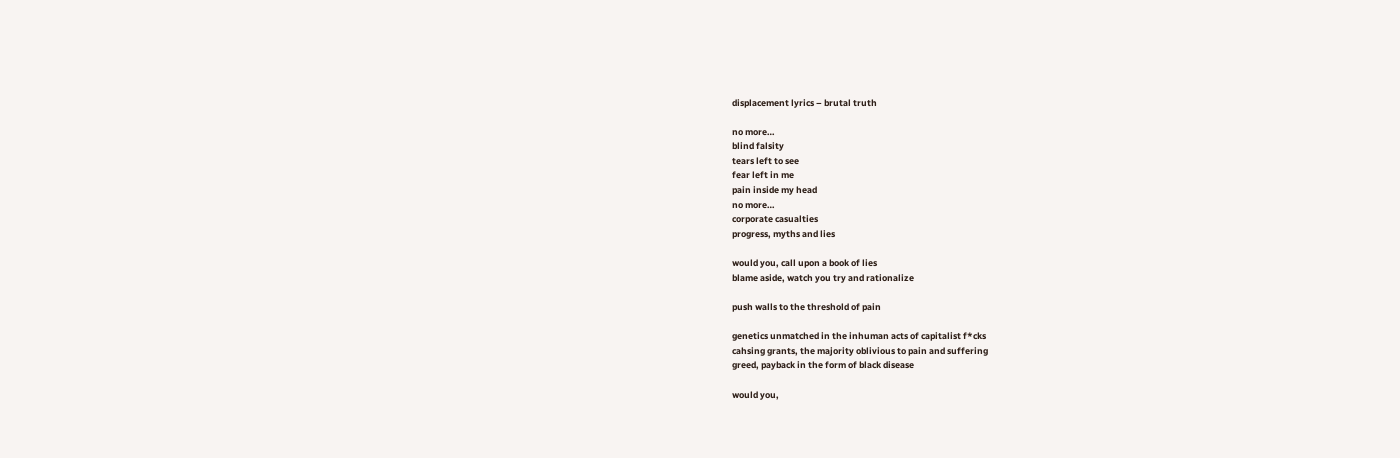displacement lyrics – brutal truth

no more…
blind falsity
tears left to see
fear left in me
pain inside my head
no more…
corporate casualties
progress, myths and lies

would you, call upon a book of lies
blame aside, watch you try and rationalize

push walls to the threshold of pain

genetics unmatched in the inhuman acts of capitalist f*cks
cahsing grants, the majority oblivious to pain and suffering
greed, payback in the form of black disease

would you,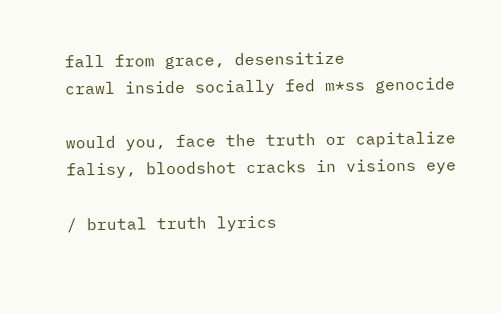fall from grace, desensitize
crawl inside socially fed m*ss genocide

would you, face the truth or capitalize
falisy, bloodshot cracks in visions eye

/ brutal truth lyrics